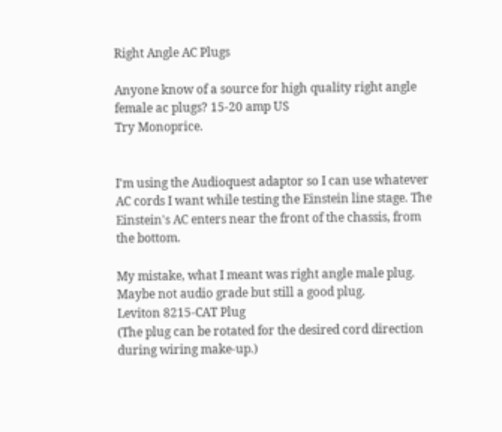Right Angle AC Plugs

Anyone know of a source for high quality right angle female ac plugs? 15-20 amp US
Try Monoprice.


I'm using the Audioquest adaptor so I can use whatever AC cords I want while testing the Einstein line stage. The Einstein's AC enters near the front of the chassis, from the bottom.

My mistake, what I meant was right angle male plug.
Maybe not audio grade but still a good plug.
Leviton 8215-CAT Plug
(The plug can be rotated for the desired cord direction during wiring make-up.)